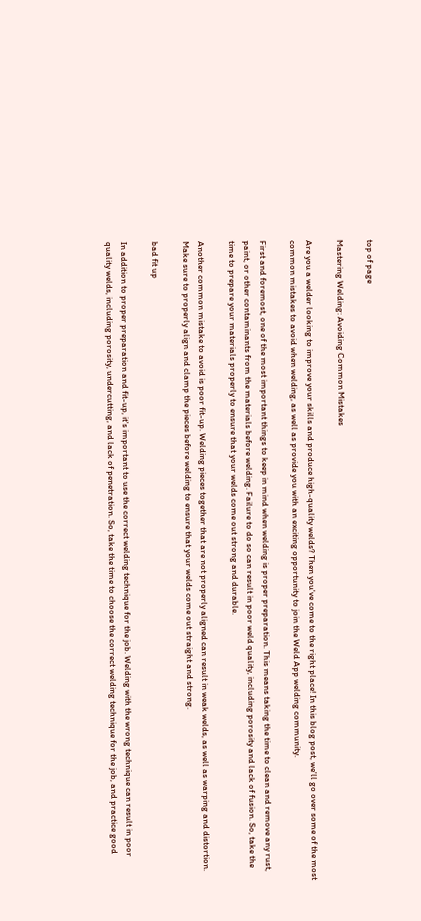top of page

Mastering Welding: Avoiding Common Mistakes

Are you a welder looking to improve your skills and produce high-quality welds? Then you've come to the right place! In this blog post, we'll go over some of the most common mistakes to avoid when welding, as well as provide you with an exciting opportunity to join the Weld App welding community.

First and foremost, one of the most important things to keep in mind when welding is proper preparation. This means taking the time to clean and remove any rust, paint, or other contaminants from the materials before welding. Failure to do so can result in poor weld quality, including porosity and lack of fusion. So, take the time to prepare your materials properly to ensure that your welds come out strong and durable.

Another common mistake to avoid is poor fit-up. Welding pieces together that are not properly aligned can result in weak welds, as well as warping and distortion. Make sure to properly align and clamp the pieces before welding to ensure that your welds come out straight and strong.

bad fit up

In addition to proper preparation and fit-up, it's important to use the correct welding technique for the job. Welding with the wrong technique can result in poor quality welds, including porosity, undercutting, and lack of penetration. So, take the time to choose the correct welding technique for the job, and practice good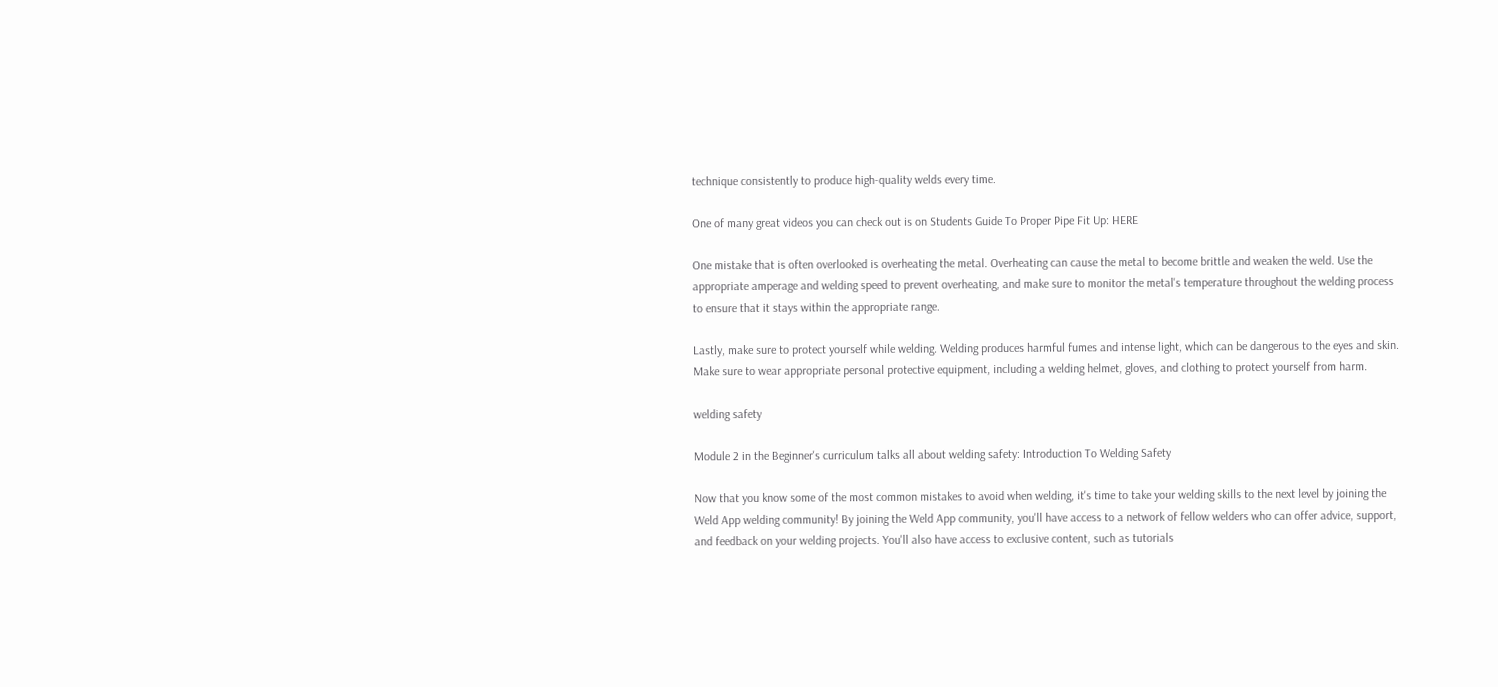technique consistently to produce high-quality welds every time.

One of many great videos you can check out is on Students Guide To Proper Pipe Fit Up: HERE

One mistake that is often overlooked is overheating the metal. Overheating can cause the metal to become brittle and weaken the weld. Use the appropriate amperage and welding speed to prevent overheating, and make sure to monitor the metal's temperature throughout the welding process to ensure that it stays within the appropriate range.

Lastly, make sure to protect yourself while welding. Welding produces harmful fumes and intense light, which can be dangerous to the eyes and skin. Make sure to wear appropriate personal protective equipment, including a welding helmet, gloves, and clothing to protect yourself from harm.

welding safety

Module 2 in the Beginner's curriculum talks all about welding safety: Introduction To Welding Safety

Now that you know some of the most common mistakes to avoid when welding, it's time to take your welding skills to the next level by joining the Weld App welding community! By joining the Weld App community, you'll have access to a network of fellow welders who can offer advice, support, and feedback on your welding projects. You'll also have access to exclusive content, such as tutorials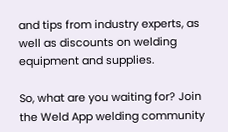and tips from industry experts, as well as discounts on welding equipment and supplies.

So, what are you waiting for? Join the Weld App welding community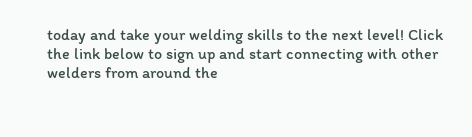today and take your welding skills to the next level! Click the link below to sign up and start connecting with other welders from around the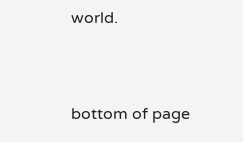world.


bottom of page